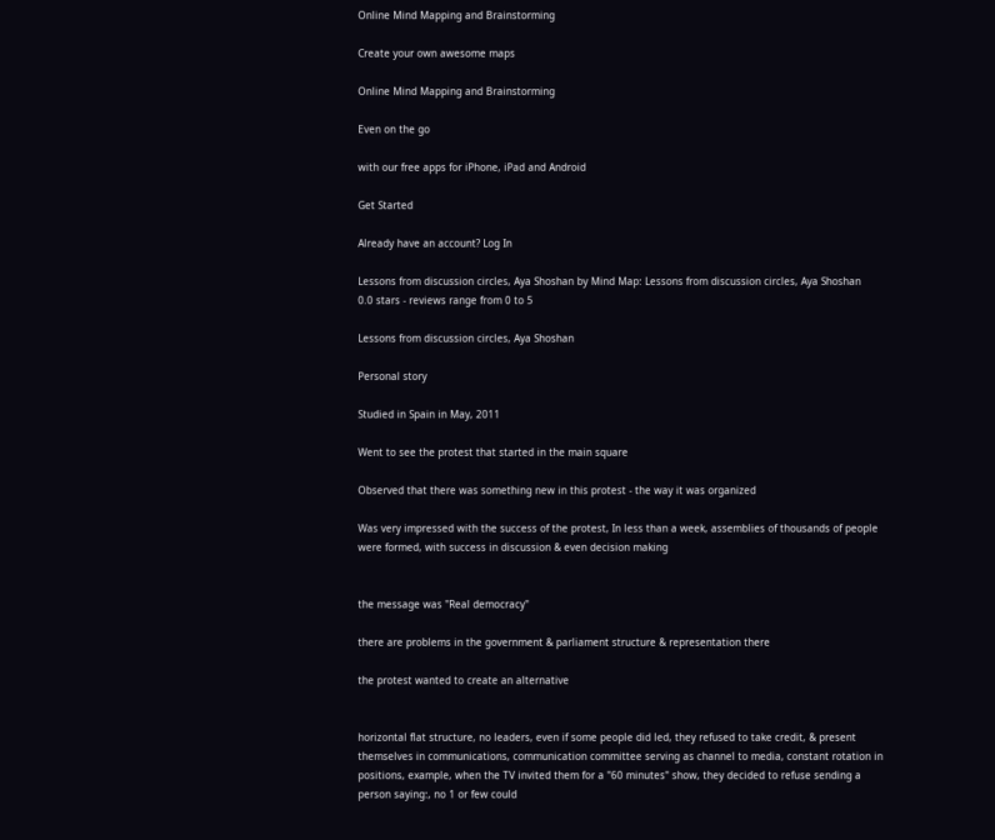Online Mind Mapping and Brainstorming

Create your own awesome maps

Online Mind Mapping and Brainstorming

Even on the go

with our free apps for iPhone, iPad and Android

Get Started

Already have an account? Log In

Lessons from discussion circles, Aya Shoshan by Mind Map: Lessons from discussion circles, Aya Shoshan
0.0 stars - reviews range from 0 to 5

Lessons from discussion circles, Aya Shoshan

Personal story

Studied in Spain in May, 2011

Went to see the protest that started in the main square

Observed that there was something new in this protest - the way it was organized

Was very impressed with the success of the protest, In less than a week, assemblies of thousands of people were formed, with success in discussion & even decision making


the message was "Real democracy"

there are problems in the government & parliament structure & representation there

the protest wanted to create an alternative


horizontal flat structure, no leaders, even if some people did led, they refused to take credit, & present themselves in communications, communication committee serving as channel to media, constant rotation in positions, example, when the TV invited them for a "60 minutes" show, they decided to refuse sending a person saying:, no 1 or few could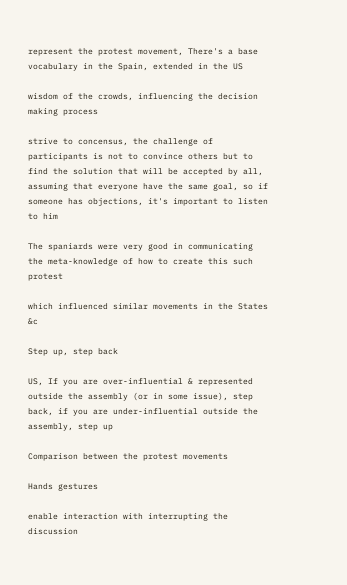represent the protest movement, There's a base vocabulary in the Spain, extended in the US

wisdom of the crowds, influencing the decision making process

strive to concensus, the challenge of participants is not to convince others but to find the solution that will be accepted by all, assuming that everyone have the same goal, so if someone has objections, it's important to listen to him

The spaniards were very good in communicating the meta-knowledge of how to create this such protest

which influenced similar movements in the States &c

Step up, step back

US, If you are over-influential & represented outside the assembly (or in some issue), step back, if you are under-influential outside the assembly, step up

Comparison between the protest movements

Hands gestures

enable interaction with interrupting the discussion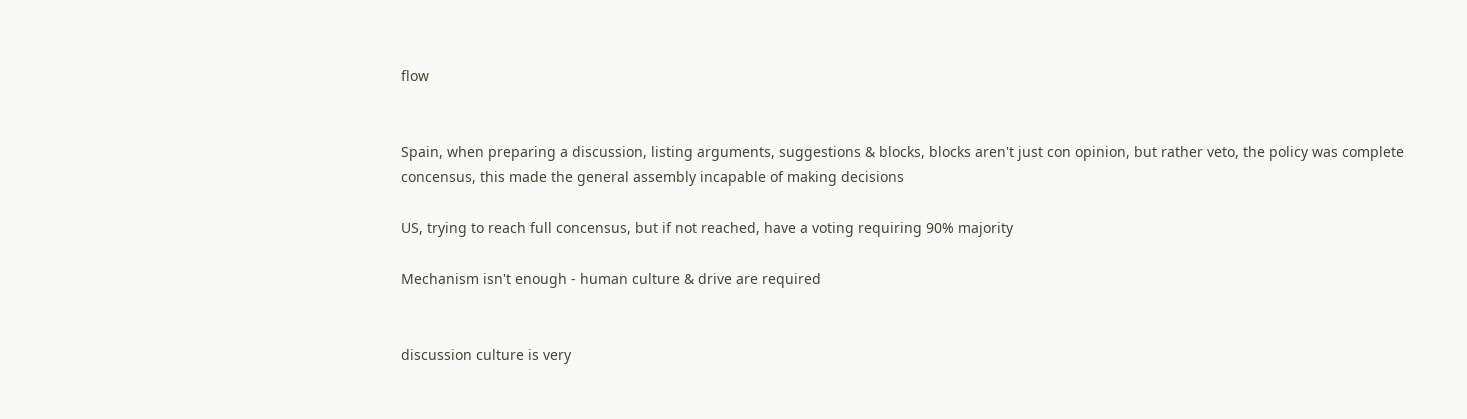flow


Spain, when preparing a discussion, listing arguments, suggestions & blocks, blocks aren't just con opinion, but rather veto, the policy was complete concensus, this made the general assembly incapable of making decisions

US, trying to reach full concensus, but if not reached, have a voting requiring 90% majority

Mechanism isn't enough - human culture & drive are required


discussion culture is very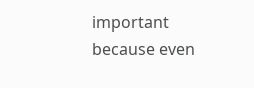important because even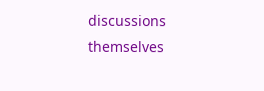discussions themselves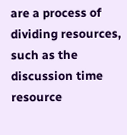are a process of dividing resources, such as the discussion time resource